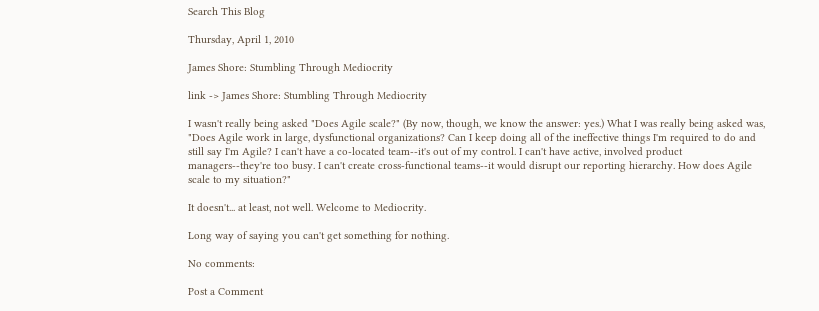Search This Blog

Thursday, April 1, 2010

James Shore: Stumbling Through Mediocrity

link -> James Shore: Stumbling Through Mediocrity

I wasn't really being asked "Does Agile scale?" (By now, though, we know the answer: yes.) What I was really being asked was, "Does Agile work in large, dysfunctional organizations? Can I keep doing all of the ineffective things I'm required to do and still say I'm Agile? I can't have a co-located team--it's out of my control. I can't have active, involved product managers--they're too busy. I can't create cross-functional teams--it would disrupt our reporting hierarchy. How does Agile scale to my situation?"

It doesn't... at least, not well. Welcome to Mediocrity.

Long way of saying you can't get something for nothing.

No comments:

Post a Comment